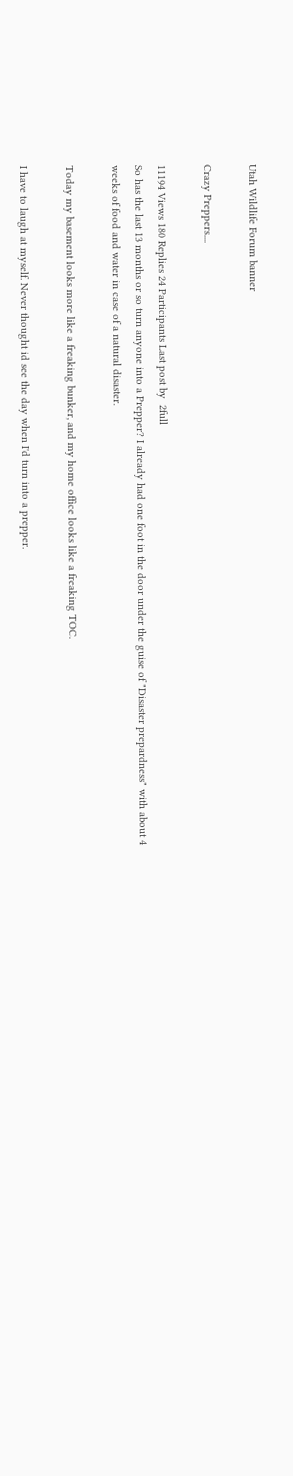Utah Wildlife Forum banner

Crazy Preppers....

11194 Views 180 Replies 24 Participants Last post by  2full
So has the last 13 months or so turn anyone into a Prepper? I already had one foot in the door under the guise of "Disaster prepardness" with about 4 weeks of food and water in case of a natural disaster.

Today my basement looks more like a freaking bunker, and my home office looks like a freaking TOC.

I have to laugh at myself. Never thought id see the day when I'd turn into a prepper.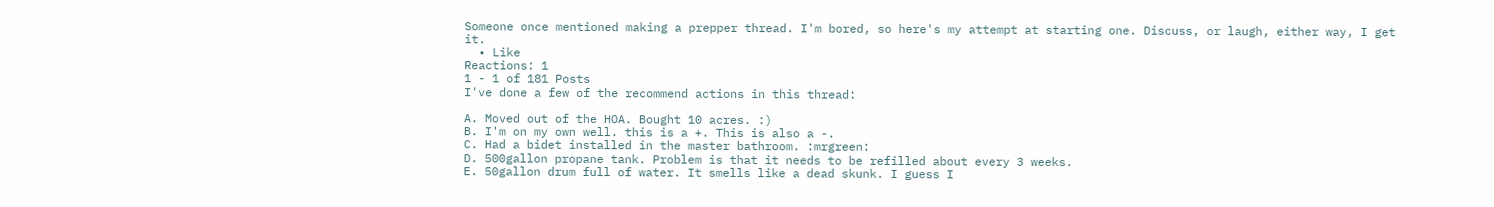Someone once mentioned making a prepper thread. I'm bored, so here's my attempt at starting one. Discuss, or laugh, either way, I get it.
  • Like
Reactions: 1
1 - 1 of 181 Posts
I've done a few of the recommend actions in this thread:

A. Moved out of the HOA. Bought 10 acres. :)
B. I'm on my own well. this is a +. This is also a -.
C. Had a bidet installed in the master bathroom. :mrgreen:
D. 500gallon propane tank. Problem is that it needs to be refilled about every 3 weeks.
E. 50gallon drum full of water. It smells like a dead skunk. I guess I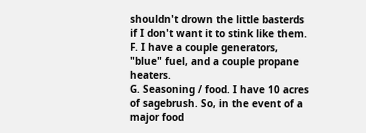shouldn't drown the little basterds if I don't want it to stink like them.
F. I have a couple generators, "blue" fuel, and a couple propane heaters.
G. Seasoning / food. I have 10 acres of sagebrush. So, in the event of a major food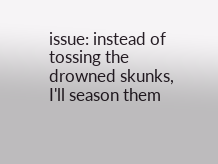issue: instead of tossing the drowned skunks, I'll season them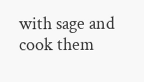with sage and cook them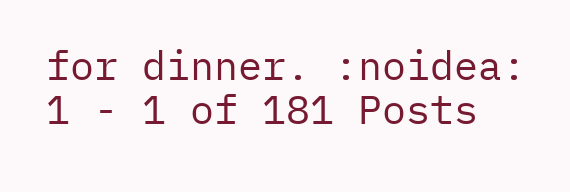for dinner. :noidea:
1 - 1 of 181 Posts